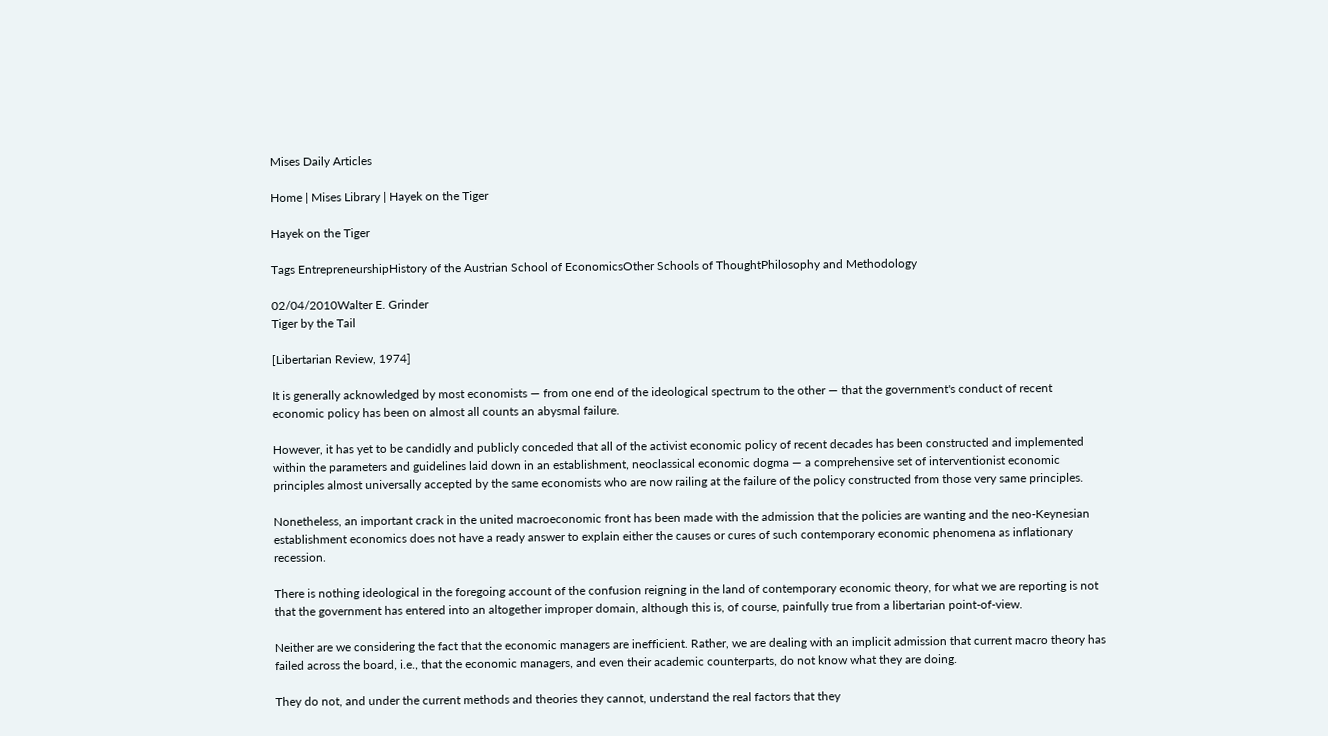Mises Daily Articles

Home | Mises Library | Hayek on the Tiger

Hayek on the Tiger

Tags EntrepreneurshipHistory of the Austrian School of EconomicsOther Schools of ThoughtPhilosophy and Methodology

02/04/2010Walter E. Grinder
Tiger by the Tail

[Libertarian Review, 1974]

It is generally acknowledged by most economists — from one end of the ideological spectrum to the other — that the government's conduct of recent economic policy has been on almost all counts an abysmal failure.

However, it has yet to be candidly and publicly conceded that all of the activist economic policy of recent decades has been constructed and implemented within the parameters and guidelines laid down in an establishment, neoclassical economic dogma — a comprehensive set of interventionist economic principles almost universally accepted by the same economists who are now railing at the failure of the policy constructed from those very same principles.

Nonetheless, an important crack in the united macroeconomic front has been made with the admission that the policies are wanting and the neo-Keynesian establishment economics does not have a ready answer to explain either the causes or cures of such contemporary economic phenomena as inflationary recession.

There is nothing ideological in the foregoing account of the confusion reigning in the land of contemporary economic theory, for what we are reporting is not that the government has entered into an altogether improper domain, although this is, of course, painfully true from a libertarian point-of-view.

Neither are we considering the fact that the economic managers are inefficient. Rather, we are dealing with an implicit admission that current macro theory has failed across the board, i.e., that the economic managers, and even their academic counterparts, do not know what they are doing.

They do not, and under the current methods and theories they cannot, understand the real factors that they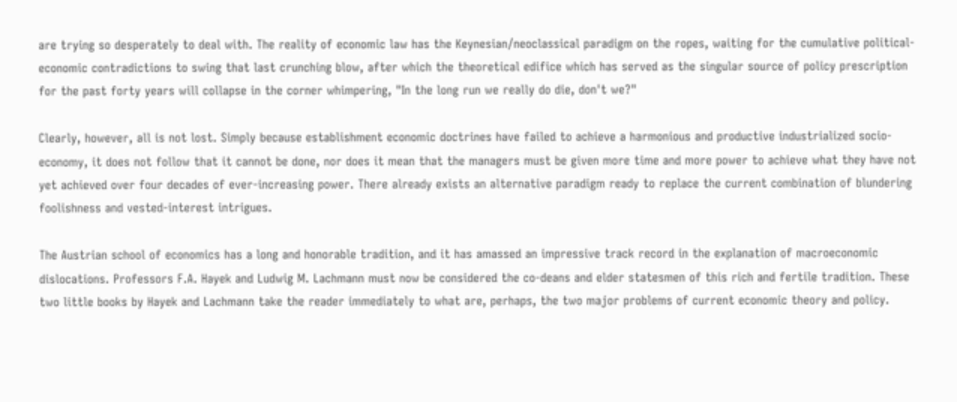are trying so desperately to deal with. The reality of economic law has the Keynesian/neoclassical paradigm on the ropes, waiting for the cumulative political-economic contradictions to swing that last crunching blow, after which the theoretical edifice which has served as the singular source of policy prescription for the past forty years will collapse in the corner whimpering, "In the long run we really do die, don't we?"

Clearly, however, all is not lost. Simply because establishment economic doctrines have failed to achieve a harmonious and productive industrialized socio-economy, it does not follow that it cannot be done, nor does it mean that the managers must be given more time and more power to achieve what they have not yet achieved over four decades of ever-increasing power. There already exists an alternative paradigm ready to replace the current combination of blundering foolishness and vested-interest intrigues.

The Austrian school of economics has a long and honorable tradition, and it has amassed an impressive track record in the explanation of macroeconomic dislocations. Professors F.A. Hayek and Ludwig M. Lachmann must now be considered the co-deans and elder statesmen of this rich and fertile tradition. These two little books by Hayek and Lachmann take the reader immediately to what are, perhaps, the two major problems of current economic theory and policy.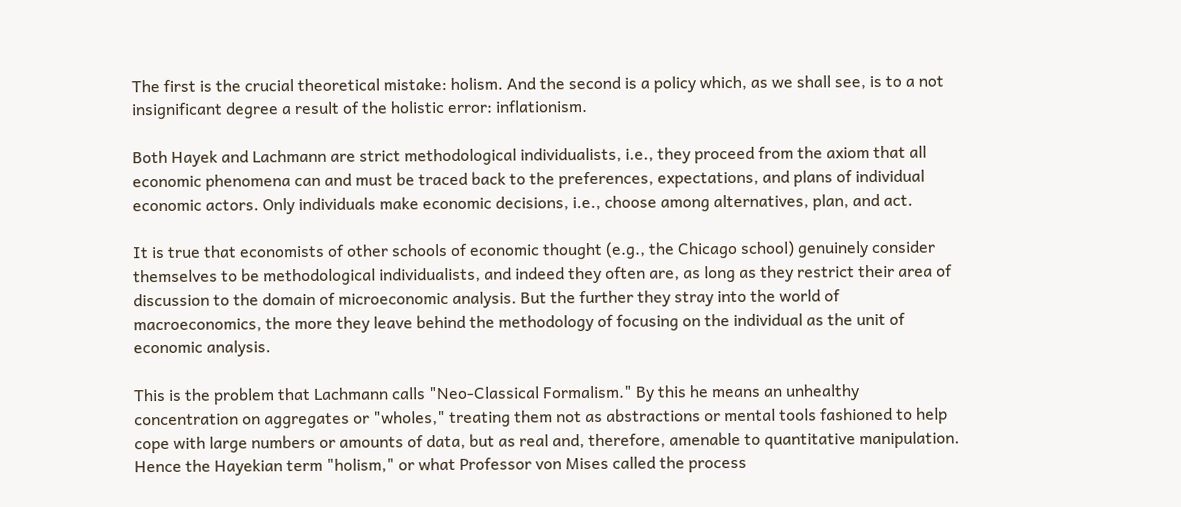The first is the crucial theoretical mistake: holism. And the second is a policy which, as we shall see, is to a not insignificant degree a result of the holistic error: inflationism.

Both Hayek and Lachmann are strict methodological individualists, i.e., they proceed from the axiom that all economic phenomena can and must be traced back to the preferences, expectations, and plans of individual economic actors. Only individuals make economic decisions, i.e., choose among alternatives, plan, and act.

It is true that economists of other schools of economic thought (e.g., the Chicago school) genuinely consider themselves to be methodological individualists, and indeed they often are, as long as they restrict their area of discussion to the domain of microeconomic analysis. But the further they stray into the world of macroeconomics, the more they leave behind the methodology of focusing on the individual as the unit of economic analysis.

This is the problem that Lachmann calls "Neo-Classical Formalism." By this he means an unhealthy concentration on aggregates or "wholes," treating them not as abstractions or mental tools fashioned to help cope with large numbers or amounts of data, but as real and, therefore, amenable to quantitative manipulation. Hence the Hayekian term "holism," or what Professor von Mises called the process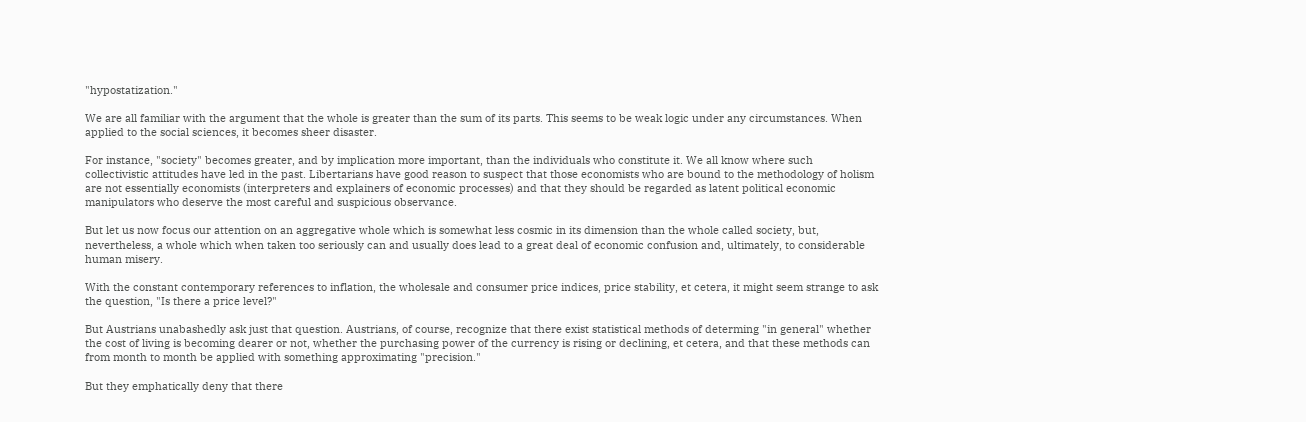"hypostatization."

We are all familiar with the argument that the whole is greater than the sum of its parts. This seems to be weak logic under any circumstances. When applied to the social sciences, it becomes sheer disaster.

For instance, "society" becomes greater, and by implication more important, than the individuals who constitute it. We all know where such collectivistic attitudes have led in the past. Libertarians have good reason to suspect that those economists who are bound to the methodology of holism are not essentially economists (interpreters and explainers of economic processes) and that they should be regarded as latent political economic manipulators who deserve the most careful and suspicious observance.

But let us now focus our attention on an aggregative whole which is somewhat less cosmic in its dimension than the whole called society, but, nevertheless, a whole which when taken too seriously can and usually does lead to a great deal of economic confusion and, ultimately, to considerable human misery.

With the constant contemporary references to inflation, the wholesale and consumer price indices, price stability, et cetera, it might seem strange to ask the question, "Is there a price level?"

But Austrians unabashedly ask just that question. Austrians, of course, recognize that there exist statistical methods of determing "in general" whether the cost of living is becoming dearer or not, whether the purchasing power of the currency is rising or declining, et cetera, and that these methods can from month to month be applied with something approximating "precision."

But they emphatically deny that there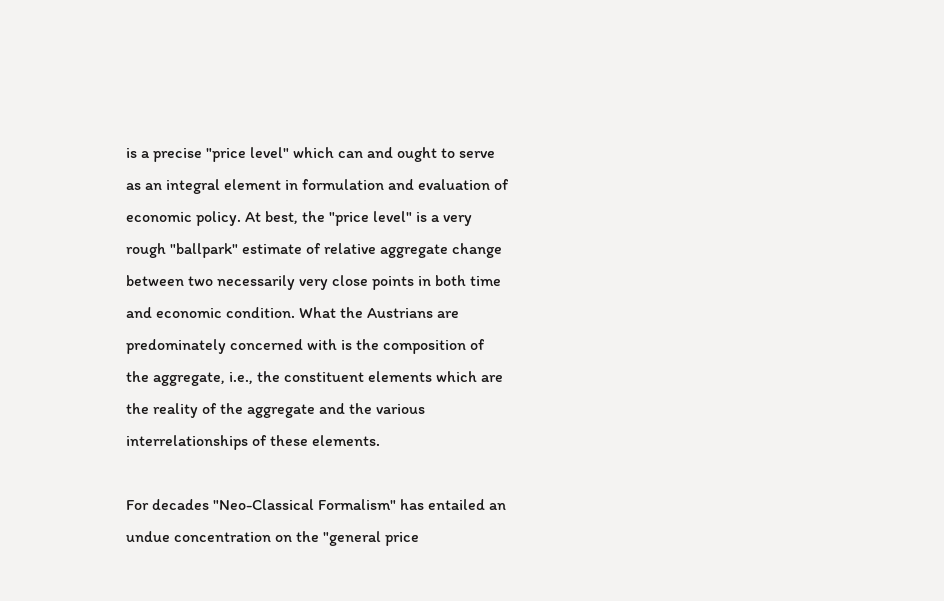is a precise "price level" which can and ought to serve as an integral element in formulation and evaluation of economic policy. At best, the "price level" is a very rough "ballpark" estimate of relative aggregate change between two necessarily very close points in both time and economic condition. What the Austrians are predominately concerned with is the composition of the aggregate, i.e., the constituent elements which are the reality of the aggregate and the various interrelationships of these elements.

For decades "Neo-Classical Formalism" has entailed an undue concentration on the "general price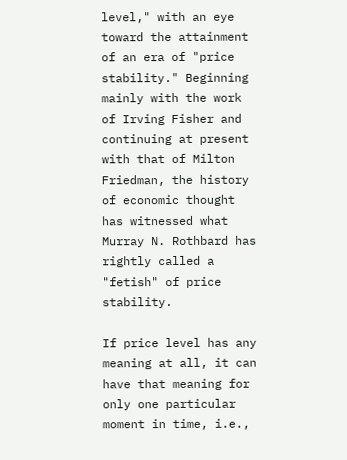level," with an eye toward the attainment of an era of "price stability." Beginning mainly with the work of Irving Fisher and continuing at present with that of Milton Friedman, the history of economic thought has witnessed what Murray N. Rothbard has rightly called a "fetish" of price stability.

If price level has any meaning at all, it can have that meaning for only one particular moment in time, i.e.,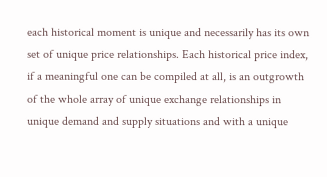each historical moment is unique and necessarily has its own set of unique price relationships. Each historical price index, if a meaningful one can be compiled at all, is an outgrowth of the whole array of unique exchange relationships in unique demand and supply situations and with a unique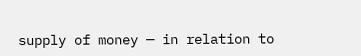supply of money — in relation to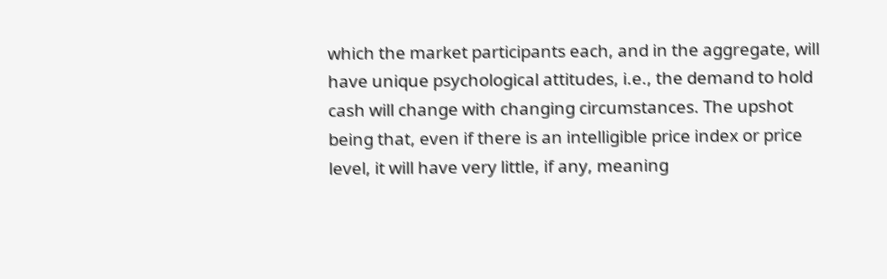which the market participants each, and in the aggregate, will have unique psychological attitudes, i.e., the demand to hold cash will change with changing circumstances. The upshot being that, even if there is an intelligible price index or price level, it will have very little, if any, meaning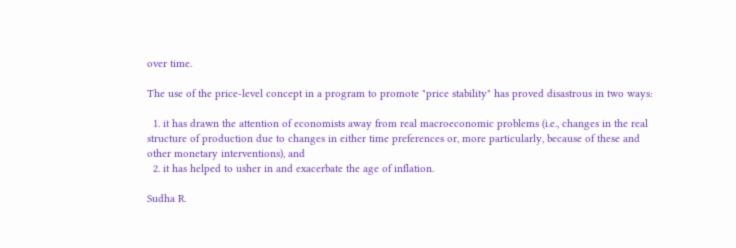over time.

The use of the price-level concept in a program to promote "price stability" has proved disastrous in two ways:

  1. it has drawn the attention of economists away from real macroeconomic problems (i.e., changes in the real structure of production due to changes in either time preferences or, more particularly, because of these and other monetary interventions), and
  2. it has helped to usher in and exacerbate the age of inflation.

Sudha R.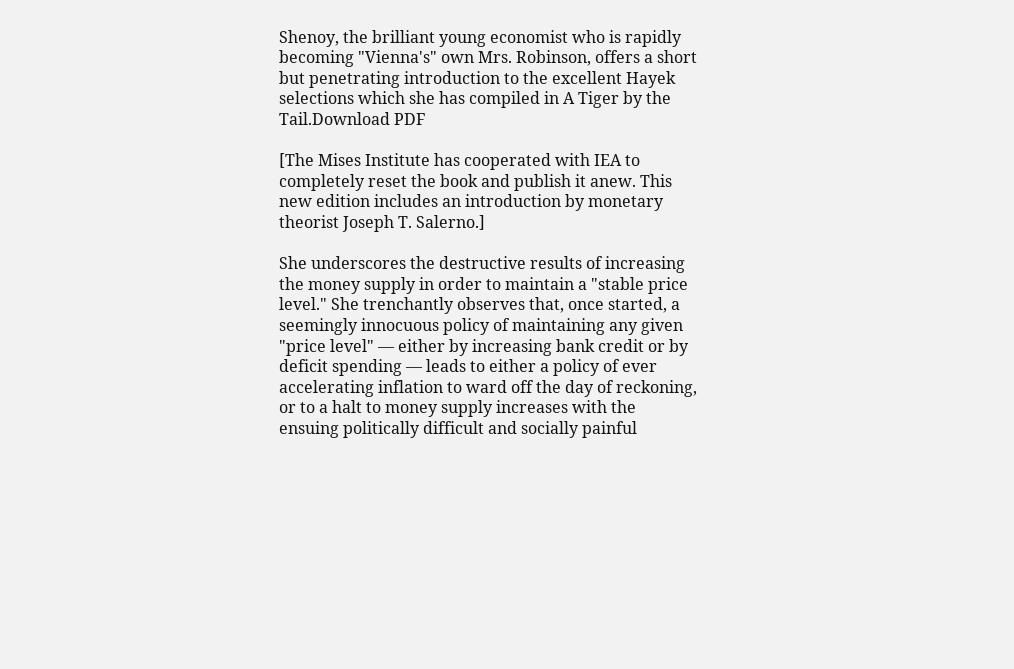Shenoy, the brilliant young economist who is rapidly becoming "Vienna's" own Mrs. Robinson, offers a short but penetrating introduction to the excellent Hayek selections which she has compiled in A Tiger by the Tail.Download PDF

[The Mises Institute has cooperated with IEA to completely reset the book and publish it anew. This new edition includes an introduction by monetary theorist Joseph T. Salerno.]

She underscores the destructive results of increasing the money supply in order to maintain a "stable price level." She trenchantly observes that, once started, a seemingly innocuous policy of maintaining any given "price level" — either by increasing bank credit or by deficit spending — leads to either a policy of ever accelerating inflation to ward off the day of reckoning, or to a halt to money supply increases with the ensuing politically difficult and socially painful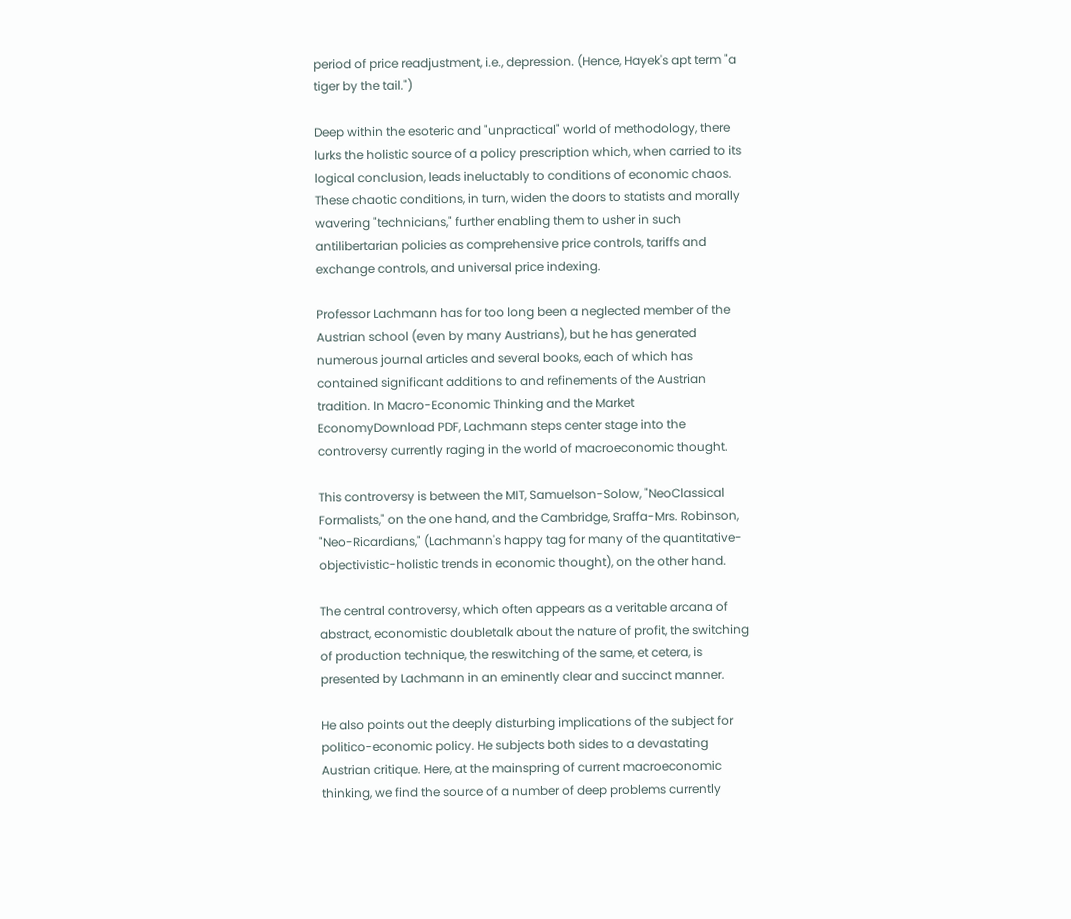period of price readjustment, i.e., depression. (Hence, Hayek's apt term "a tiger by the tail.")

Deep within the esoteric and "unpractical" world of methodology, there lurks the holistic source of a policy prescription which, when carried to its logical conclusion, leads ineluctably to conditions of economic chaos. These chaotic conditions, in turn, widen the doors to statists and morally wavering "technicians," further enabling them to usher in such antilibertarian policies as comprehensive price controls, tariffs and exchange controls, and universal price indexing.

Professor Lachmann has for too long been a neglected member of the Austrian school (even by many Austrians), but he has generated numerous journal articles and several books, each of which has contained significant additions to and refinements of the Austrian tradition. In Macro-Economic Thinking and the Market EconomyDownload PDF, Lachmann steps center stage into the controversy currently raging in the world of macroeconomic thought.

This controversy is between the MIT, Samuelson-Solow, "NeoClassical Formalists," on the one hand, and the Cambridge, Sraffa-Mrs. Robinson, "Neo-Ricardians," (Lachmann's happy tag for many of the quantitative-objectivistic-holistic trends in economic thought), on the other hand.

The central controversy, which often appears as a veritable arcana of abstract, economistic doubletalk about the nature of profit, the switching of production technique, the reswitching of the same, et cetera, is presented by Lachmann in an eminently clear and succinct manner.

He also points out the deeply disturbing implications of the subject for politico-economic policy. He subjects both sides to a devastating Austrian critique. Here, at the mainspring of current macroeconomic thinking, we find the source of a number of deep problems currently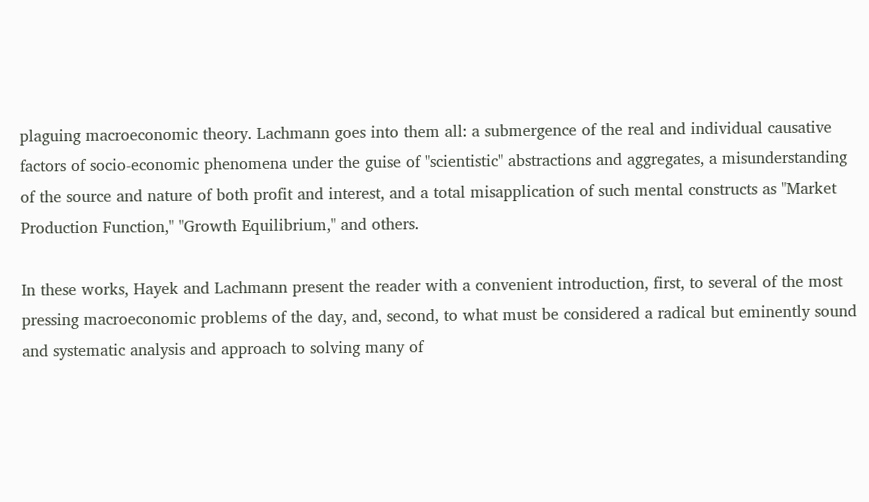plaguing macroeconomic theory. Lachmann goes into them all: a submergence of the real and individual causative factors of socio-economic phenomena under the guise of "scientistic" abstractions and aggregates, a misunderstanding of the source and nature of both profit and interest, and a total misapplication of such mental constructs as "Market Production Function," "Growth Equilibrium," and others.

In these works, Hayek and Lachmann present the reader with a convenient introduction, first, to several of the most pressing macroeconomic problems of the day, and, second, to what must be considered a radical but eminently sound and systematic analysis and approach to solving many of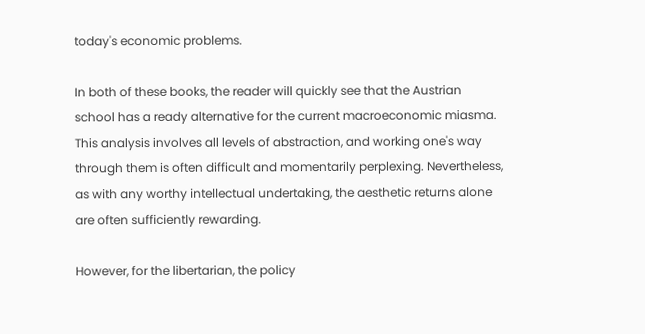today's economic problems.

In both of these books, the reader will quickly see that the Austrian school has a ready alternative for the current macroeconomic miasma. This analysis involves all levels of abstraction, and working one's way through them is often difficult and momentarily perplexing. Nevertheless, as with any worthy intellectual undertaking, the aesthetic returns alone are often sufficiently rewarding.

However, for the libertarian, the policy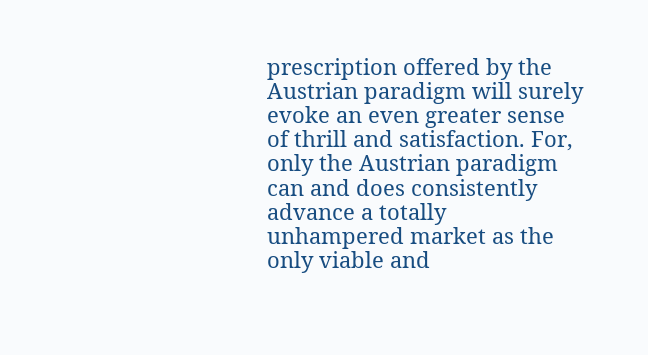prescription offered by the Austrian paradigm will surely evoke an even greater sense of thrill and satisfaction. For, only the Austrian paradigm can and does consistently advance a totally unhampered market as the only viable and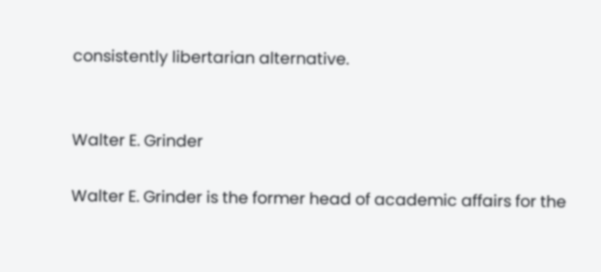consistently libertarian alternative.


Walter E. Grinder

Walter E. Grinder is the former head of academic affairs for the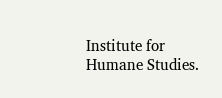Institute for Humane Studies.